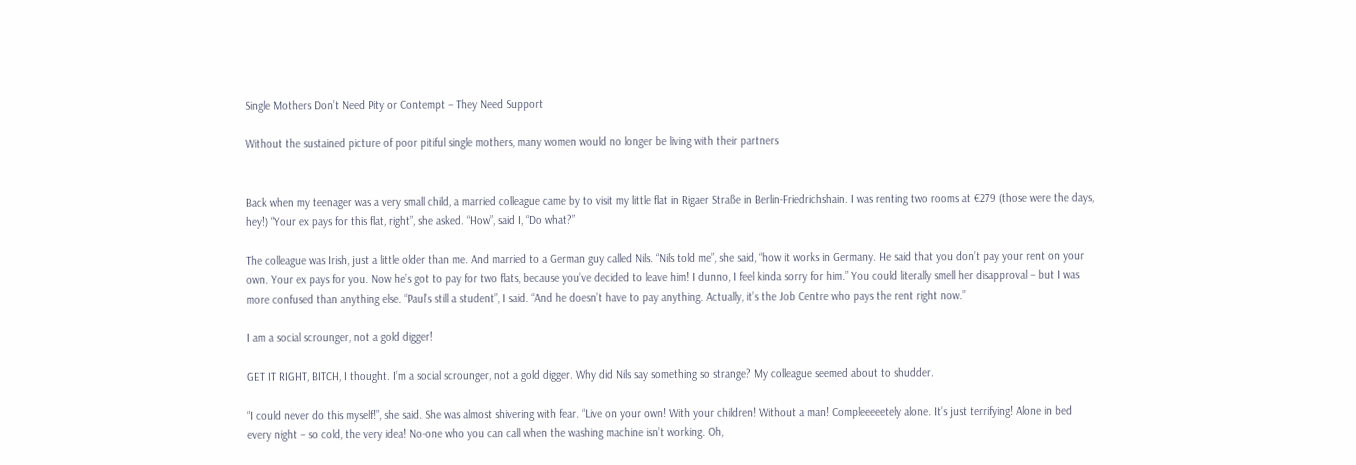Single Mothers Don’t Need Pity or Contempt – They Need Support

Without the sustained picture of poor pitiful single mothers, many women would no longer be living with their partners


Back when my teenager was a very small child, a married colleague came by to visit my little flat in Rigaer Straße in Berlin-Friedrichshain. I was renting two rooms at €279 (those were the days, hey!) “Your ex pays for this flat, right”, she asked. “How”, said I, “Do what?”

The colleague was Irish, just a little older than me. And married to a German guy called Nils. “Nils told me”, she said, “how it works in Germany. He said that you don’t pay your rent on your own. Your ex pays for you. Now he’s got to pay for two flats, because you’ve decided to leave him! I dunno, I feel kinda sorry for him.” You could literally smell her disapproval – but I was more confused than anything else. “Paul’s still a student”, I said. “And he doesn’t have to pay anything. Actually, it’s the Job Centre who pays the rent right now.”

I am a social scrounger, not a gold digger!

GET IT RIGHT, BITCH, I thought. I’m a social scrounger, not a gold digger. Why did Nils say something so strange? My colleague seemed about to shudder.

“I could never do this myself!”, she said. She was almost shivering with fear. “Live on your own! With your children! Without a man! Compleeeeetely alone. It’s just terrifying! Alone in bed every night – so cold, the very idea! No-one who you can call when the washing machine isn’t working. Oh,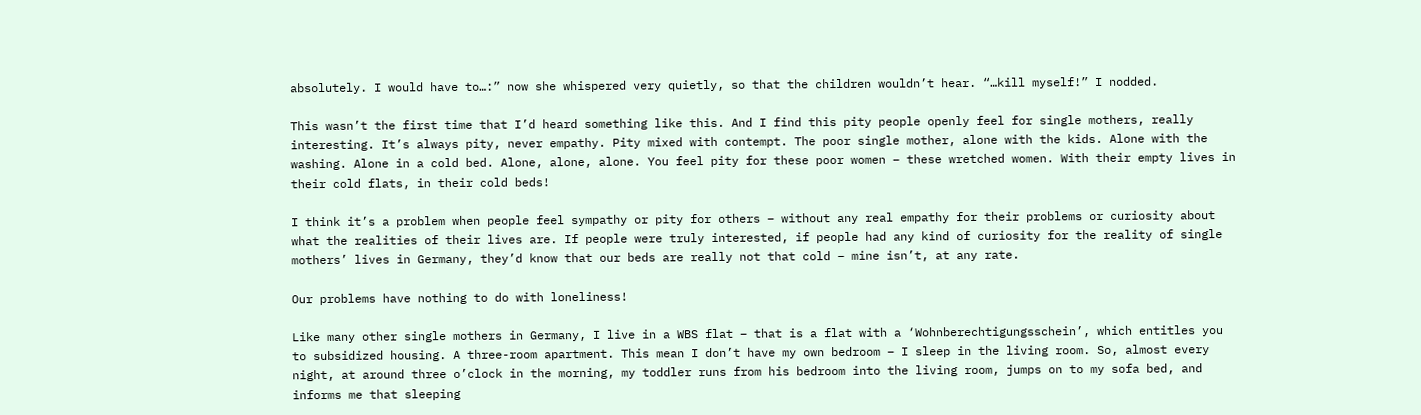absolutely. I would have to…:” now she whispered very quietly, so that the children wouldn’t hear. “…kill myself!” I nodded.

This wasn’t the first time that I’d heard something like this. And I find this pity people openly feel for single mothers, really interesting. It’s always pity, never empathy. Pity mixed with contempt. The poor single mother, alone with the kids. Alone with the washing. Alone in a cold bed. Alone, alone, alone. You feel pity for these poor women – these wretched women. With their empty lives in their cold flats, in their cold beds!

I think it’s a problem when people feel sympathy or pity for others – without any real empathy for their problems or curiosity about what the realities of their lives are. If people were truly interested, if people had any kind of curiosity for the reality of single mothers’ lives in Germany, they’d know that our beds are really not that cold – mine isn’t, at any rate.

Our problems have nothing to do with loneliness!

Like many other single mothers in Germany, I live in a WBS flat – that is a flat with a ‘Wohnberechtigungsschein’, which entitles you to subsidized housing. A three-room apartment. This mean I don’t have my own bedroom – I sleep in the living room. So, almost every night, at around three o’clock in the morning, my toddler runs from his bedroom into the living room, jumps on to my sofa bed, and informs me that sleeping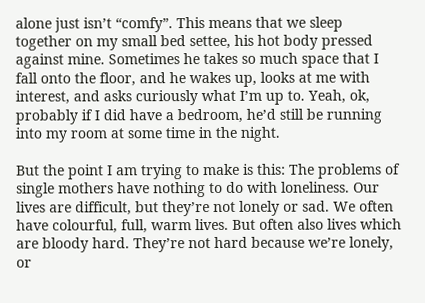alone just isn’t “comfy”. This means that we sleep together on my small bed settee, his hot body pressed against mine. Sometimes he takes so much space that I fall onto the floor, and he wakes up, looks at me with interest, and asks curiously what I’m up to. Yeah, ok, probably if I did have a bedroom, he’d still be running into my room at some time in the night.

But the point I am trying to make is this: The problems of single mothers have nothing to do with loneliness. Our lives are difficult, but they’re not lonely or sad. We often have colourful, full, warm lives. But often also lives which are bloody hard. They’re not hard because we’re lonely, or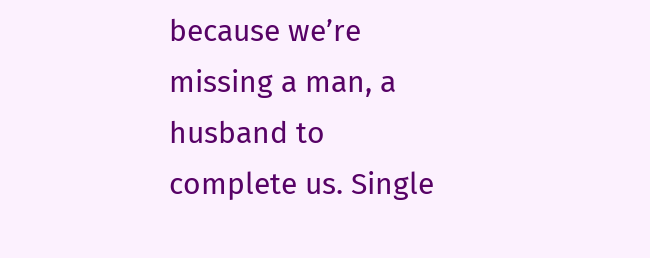because we’re missing a man, a husband to complete us. Single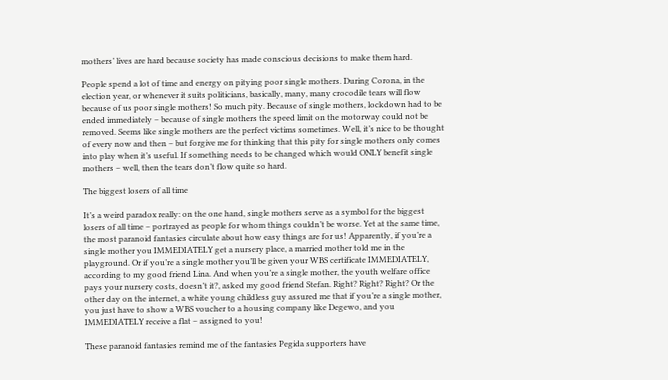mothers’ lives are hard because society has made conscious decisions to make them hard.

People spend a lot of time and energy on pitying poor single mothers. During Corona, in the election year, or whenever it suits politicians, basically, many, many crocodile tears will flow because of us poor single mothers! So much pity. Because of single mothers, lockdown had to be ended immediately – because of single mothers the speed limit on the motorway could not be removed. Seems like single mothers are the perfect victims sometimes. Well, it’s nice to be thought of every now and then – but forgive me for thinking that this pity for single mothers only comes into play when it’s useful. If something needs to be changed which would ONLY benefit single mothers – well, then the tears don’t flow quite so hard.

The biggest losers of all time

It’s a weird paradox really: on the one hand, single mothers serve as a symbol for the biggest losers of all time – portrayed as people for whom things couldn’t be worse. Yet at the same time, the most paranoid fantasies circulate about how easy things are for us! Apparently, if you’re a single mother you IMMEDIATELY get a nursery place, a married mother told me in the playground. Or if you’re a single mother you’ll be given your WBS certificate IMMEDIATELY, according to my good friend Lina. And when you’re a single mother, the youth welfare office pays your nursery costs, doesn’t it?, asked my good friend Stefan. Right? Right? Right? Or the other day on the internet, a white young childless guy assured me that if you’re a single mother, you just have to show a WBS voucher to a housing company like Degewo, and you IMMEDIATELY receive a flat – assigned to you!

These paranoid fantasies remind me of the fantasies Pegida supporters have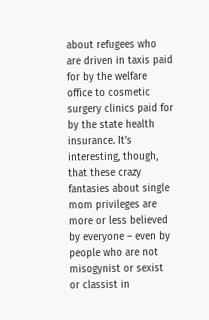about refugees who are driven in taxis paid for by the welfare office to cosmetic surgery clinics paid for by the state health insurance. It’s interesting, though, that these crazy fantasies about single mom privileges are more or less believed by everyone – even by people who are not misogynist or sexist or classist in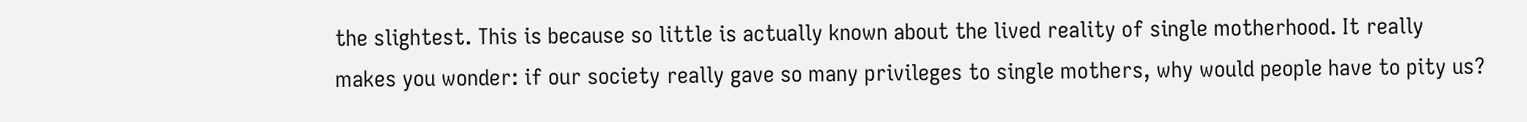the slightest. This is because so little is actually known about the lived reality of single motherhood. It really makes you wonder: if our society really gave so many privileges to single mothers, why would people have to pity us?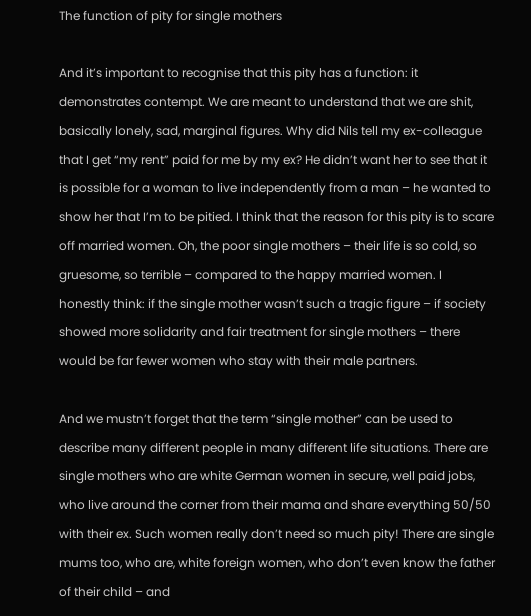The function of pity for single mothers

And it’s important to recognise that this pity has a function: it demonstrates contempt. We are meant to understand that we are shit, basically lonely, sad, marginal figures. Why did Nils tell my ex-colleague that I get “my rent” paid for me by my ex? He didn’t want her to see that it is possible for a woman to live independently from a man – he wanted to show her that I’m to be pitied. I think that the reason for this pity is to scare off married women. Oh, the poor single mothers – their life is so cold, so gruesome, so terrible – compared to the happy married women. I honestly think: if the single mother wasn’t such a tragic figure – if society showed more solidarity and fair treatment for single mothers – there would be far fewer women who stay with their male partners.

And we mustn’t forget that the term “single mother” can be used to describe many different people in many different life situations. There are single mothers who are white German women in secure, well paid jobs, who live around the corner from their mama and share everything 50/50 with their ex. Such women really don’t need so much pity! There are single mums too, who are, white foreign women, who don’t even know the father of their child – and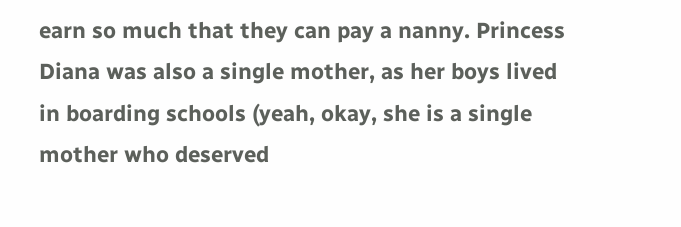earn so much that they can pay a nanny. Princess Diana was also a single mother, as her boys lived in boarding schools (yeah, okay, she is a single mother who deserved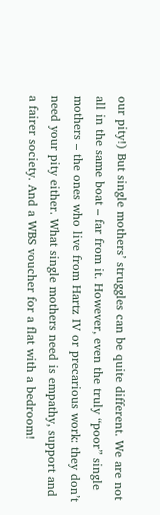our pity!) But single mothers’ struggles can be quite different. We are not all in the same boat – far from it. However, even the truly “poor” single mothers – the ones who live from Hartz IV or precarious work: they don’t need your pity either. What single mothers need is empathy, support and a fairer society. And a WBS voucher for a flat with a bedroom!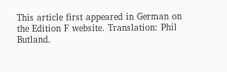This article first appeared in German on the Edition F website. Translation: Phil Butland.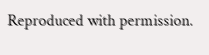Reproduced with permission.